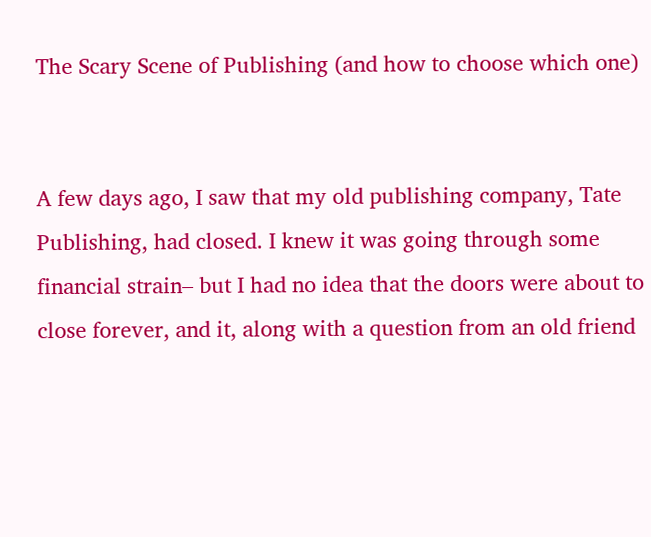The Scary Scene of Publishing (and how to choose which one)


A few days ago, I saw that my old publishing company, Tate Publishing, had closed. I knew it was going through some financial strain– but I had no idea that the doors were about to close forever, and it, along with a question from an old friend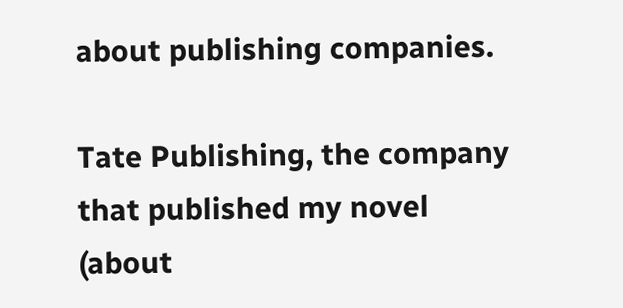about publishing companies.

Tate Publishing, the company that published my novel (about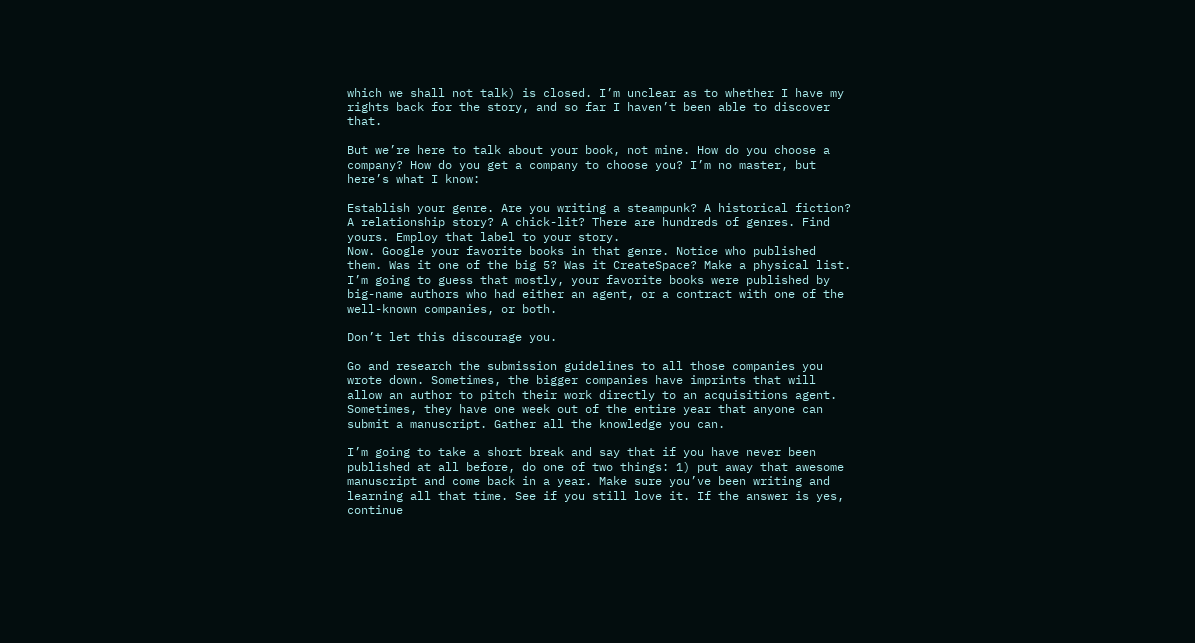which we shall not talk) is closed. I’m unclear as to whether I have my rights back for the story, and so far I haven’t been able to discover that.

But we’re here to talk about your book, not mine. How do you choose a company? How do you get a company to choose you? I’m no master, but here’s what I know:

Establish your genre. Are you writing a steampunk? A historical fiction? A relationship story? A chick-lit? There are hundreds of genres. Find yours. Employ that label to your story.
Now. Google your favorite books in that genre. Notice who published them. Was it one of the big 5? Was it CreateSpace? Make a physical list. I’m going to guess that mostly, your favorite books were published by big-name authors who had either an agent, or a contract with one of the well-known companies, or both.

Don’t let this discourage you.

Go and research the submission guidelines to all those companies you wrote down. Sometimes, the bigger companies have imprints that will allow an author to pitch their work directly to an acquisitions agent. Sometimes, they have one week out of the entire year that anyone can submit a manuscript. Gather all the knowledge you can.

I’m going to take a short break and say that if you have never been published at all before, do one of two things: 1) put away that awesome manuscript and come back in a year. Make sure you’ve been writing and learning all that time. See if you still love it. If the answer is yes, continue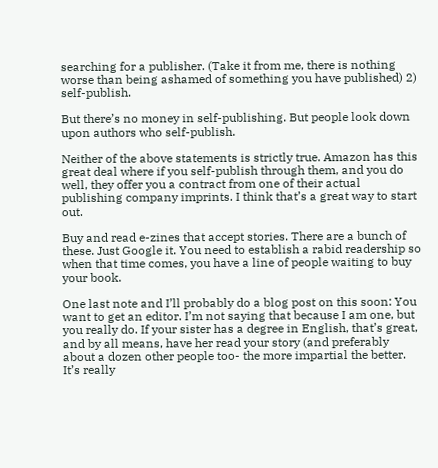searching for a publisher. (Take it from me, there is nothing worse than being ashamed of something you have published) 2) self-publish.

But there’s no money in self-publishing. But people look down upon authors who self-publish.

Neither of the above statements is strictly true. Amazon has this great deal where if you self-publish through them, and you do well, they offer you a contract from one of their actual publishing company imprints. I think that’s a great way to start out.

Buy and read e-zines that accept stories. There are a bunch of these. Just Google it. You need to establish a rabid readership so when that time comes, you have a line of people waiting to buy your book.

One last note and I’ll probably do a blog post on this soon: You want to get an editor. I’m not saying that because I am one, but you really do. If your sister has a degree in English, that’s great, and by all means, have her read your story (and preferably about a dozen other people too- the more impartial the better. It’s really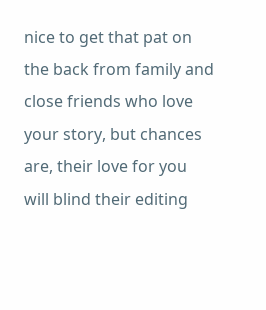nice to get that pat on the back from family and close friends who love your story, but chances are, their love for you will blind their editing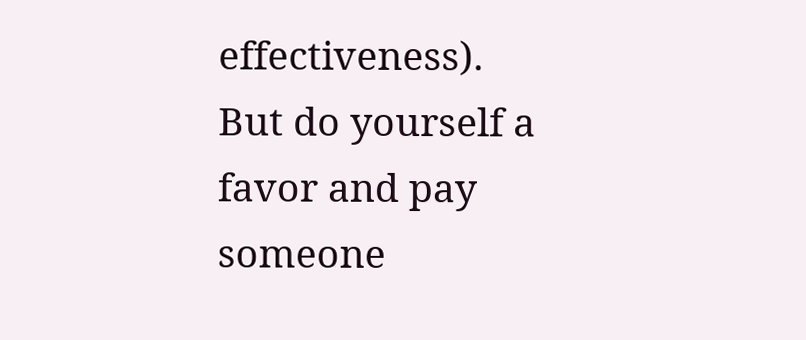effectiveness). But do yourself a favor and pay someone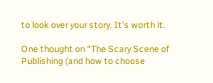to look over your story. It’s worth it.

One thought on “The Scary Scene of Publishing (and how to choose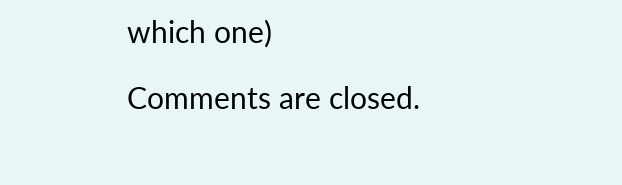which one)

Comments are closed.